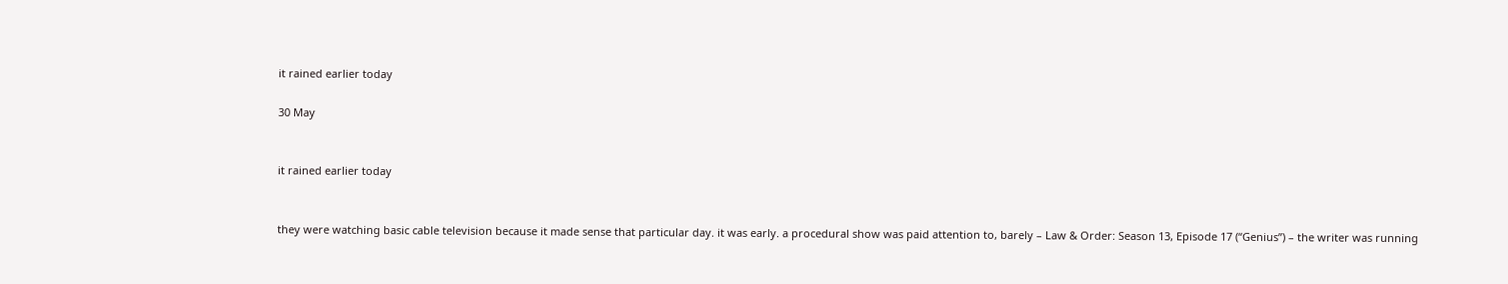it rained earlier today

30 May


it rained earlier today


they were watching basic cable television because it made sense that particular day. it was early. a procedural show was paid attention to, barely – Law & Order: Season 13, Episode 17 (“Genius”) – the writer was running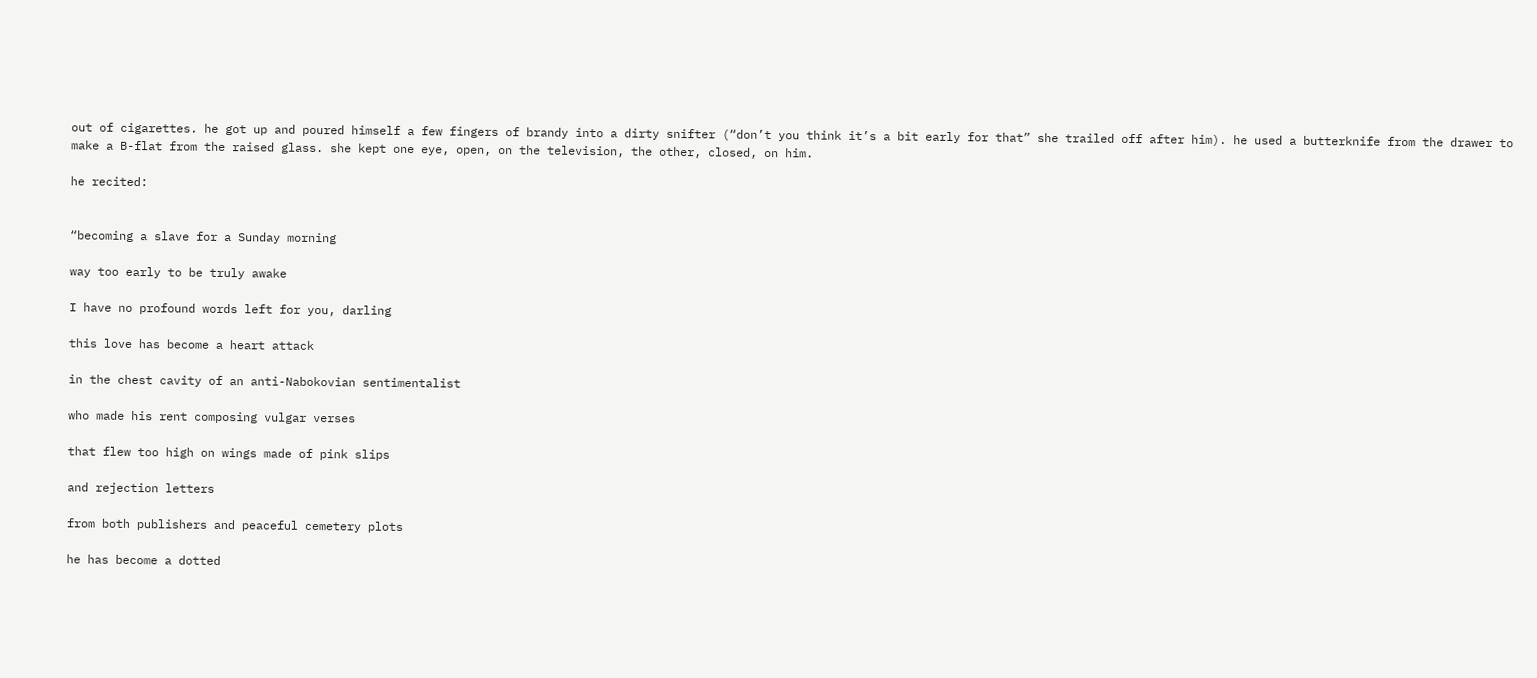out of cigarettes. he got up and poured himself a few fingers of brandy into a dirty snifter (“don’t you think it’s a bit early for that” she trailed off after him). he used a butterknife from the drawer to make a B-flat from the raised glass. she kept one eye, open, on the television, the other, closed, on him.

he recited:


“becoming a slave for a Sunday morning

way too early to be truly awake

I have no profound words left for you, darling

this love has become a heart attack

in the chest cavity of an anti-Nabokovian sentimentalist

who made his rent composing vulgar verses

that flew too high on wings made of pink slips

and rejection letters

from both publishers and peaceful cemetery plots

he has become a dotted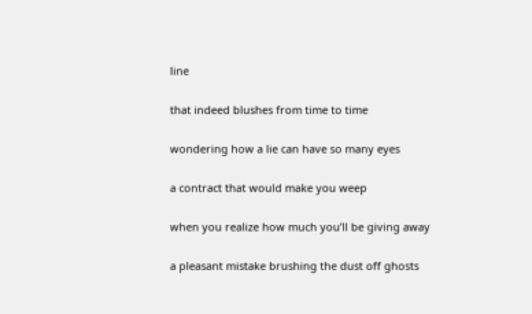line

that indeed blushes from time to time

wondering how a lie can have so many eyes

a contract that would make you weep

when you realize how much you’ll be giving away

a pleasant mistake brushing the dust off ghosts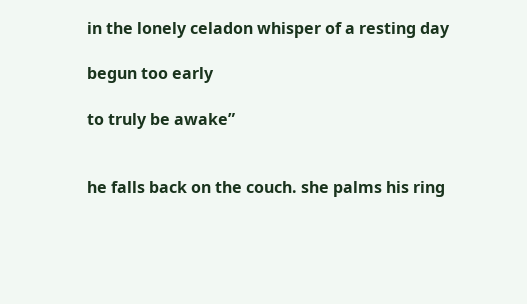in the lonely celadon whisper of a resting day

begun too early

to truly be awake”


he falls back on the couch. she palms his ring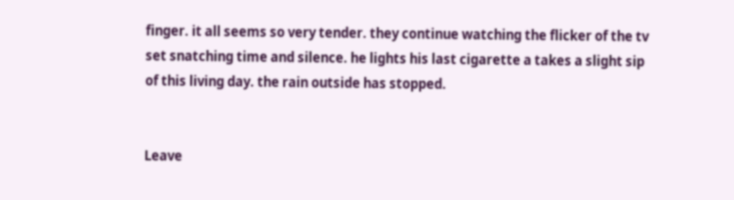finger. it all seems so very tender. they continue watching the flicker of the tv set snatching time and silence. he lights his last cigarette a takes a slight sip of this living day. the rain outside has stopped.


Leave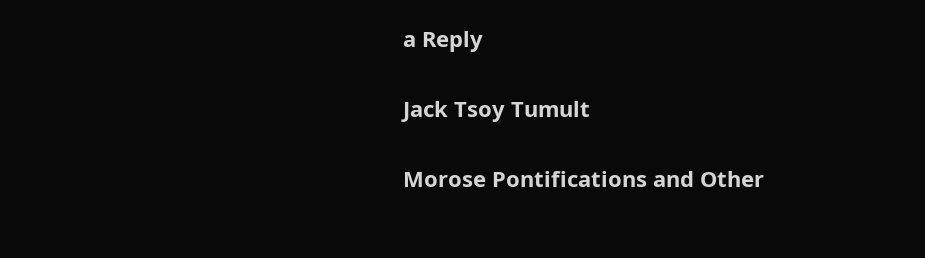a Reply

Jack Tsoy Tumult

Morose Pontifications and Other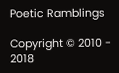Poetic Ramblings

Copyright © 2010 - 2018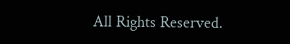All Rights Reserved.